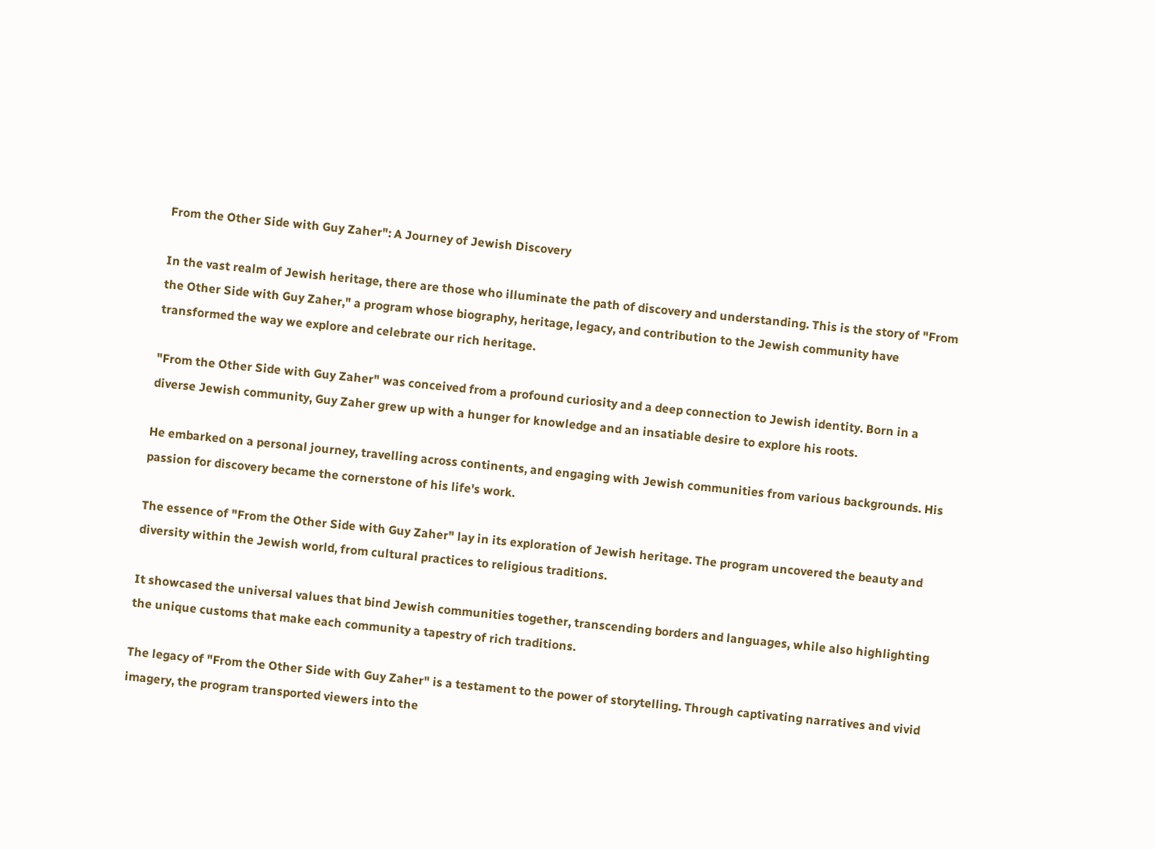From the Other Side with Guy Zaher": A Journey of Jewish Discovery

In the vast realm of Jewish heritage, there are those who illuminate the path of discovery and understanding. This is the story of "From the Other Side with Guy Zaher," a program whose biography, heritage, legacy, and contribution to the Jewish community have transformed the way we explore and celebrate our rich heritage.

"From the Other Side with Guy Zaher" was conceived from a profound curiosity and a deep connection to Jewish identity. Born in a diverse Jewish community, Guy Zaher grew up with a hunger for knowledge and an insatiable desire to explore his roots.

He embarked on a personal journey, travelling across continents, and engaging with Jewish communities from various backgrounds. His passion for discovery became the cornerstone of his life's work.

The essence of "From the Other Side with Guy Zaher" lay in its exploration of Jewish heritage. The program uncovered the beauty and diversity within the Jewish world, from cultural practices to religious traditions.

It showcased the universal values that bind Jewish communities together, transcending borders and languages, while also highlighting the unique customs that make each community a tapestry of rich traditions.

The legacy of "From the Other Side with Guy Zaher" is a testament to the power of storytelling. Through captivating narratives and vivid imagery, the program transported viewers into the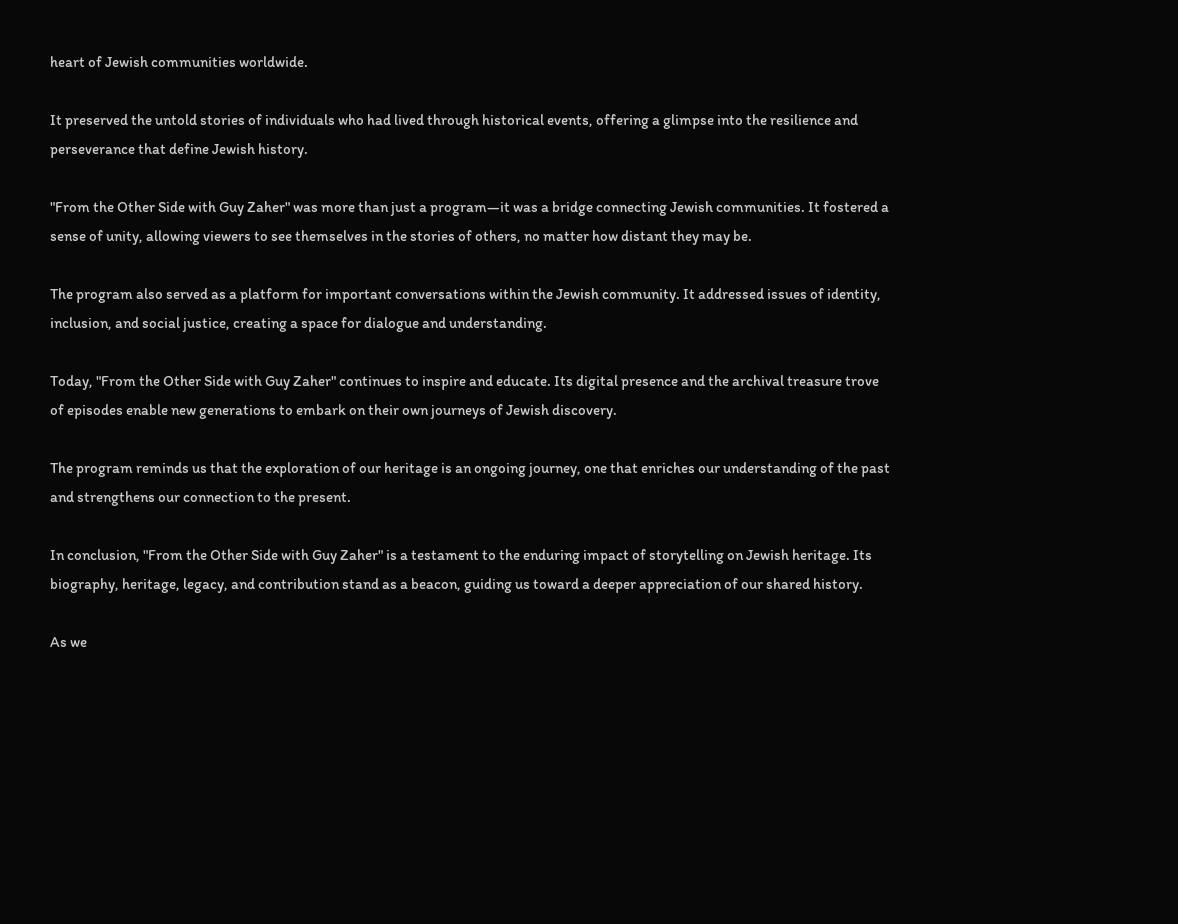heart of Jewish communities worldwide.

It preserved the untold stories of individuals who had lived through historical events, offering a glimpse into the resilience and perseverance that define Jewish history.

"From the Other Side with Guy Zaher" was more than just a program—it was a bridge connecting Jewish communities. It fostered a sense of unity, allowing viewers to see themselves in the stories of others, no matter how distant they may be.

The program also served as a platform for important conversations within the Jewish community. It addressed issues of identity, inclusion, and social justice, creating a space for dialogue and understanding.

Today, "From the Other Side with Guy Zaher" continues to inspire and educate. Its digital presence and the archival treasure trove of episodes enable new generations to embark on their own journeys of Jewish discovery.

The program reminds us that the exploration of our heritage is an ongoing journey, one that enriches our understanding of the past and strengthens our connection to the present.

In conclusion, "From the Other Side with Guy Zaher" is a testament to the enduring impact of storytelling on Jewish heritage. Its biography, heritage, legacy, and contribution stand as a beacon, guiding us toward a deeper appreciation of our shared history.

As we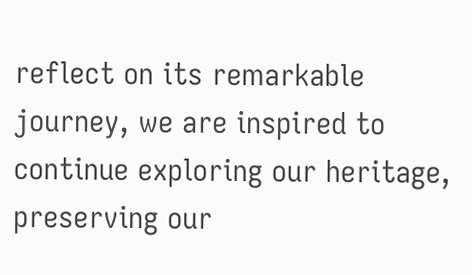reflect on its remarkable journey, we are inspired to continue exploring our heritage, preserving our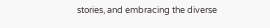stories, and embracing the diverse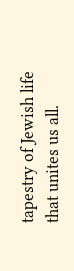tapestry of Jewish life that unites us all.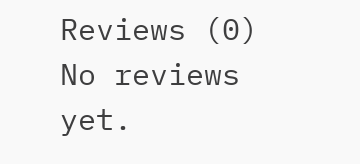Reviews (0)
No reviews yet.